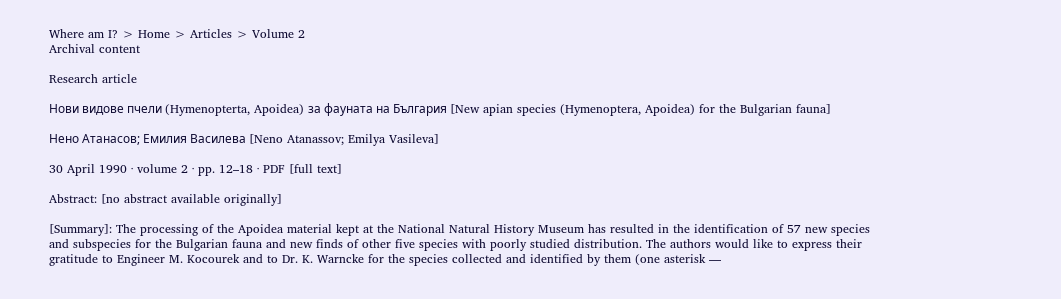Where am I? > Home > Articles > Volume 2
Archival content

Research article

Нови видове пчели (Hymenopterta, Apoidea) за фауната на България [New apian species (Hymenoptera, Apoidea) for the Bulgarian fauna]

Нено Атанасов; Емилия Василева [Neno Atanassov; Emilya Vasileva]

30 April 1990 · volume 2 · pp. 12–18 · PDF [full text]

Abstract: [no abstract available originally]

[Summary]: The processing of the Apoidea material kept at the National Natural History Museum has resulted in the identification of 57 new species and subspecies for the Bulgarian fauna and new finds of other five species with poorly studied distribution. The authors would like to express their gratitude to Engineer M. Kocourek and to Dr. K. Warncke for the species collected and identified by them (one asterisk —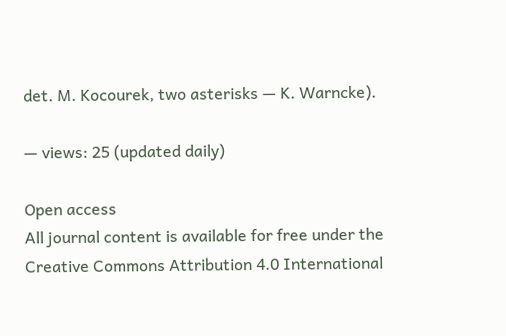det. M. Kocourek, two asterisks — K. Warncke).

— views: 25 (updated daily)

Open access
All journal content is available for free under the Creative Commons Attribution 4.0 International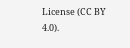License (CC BY 4.0).